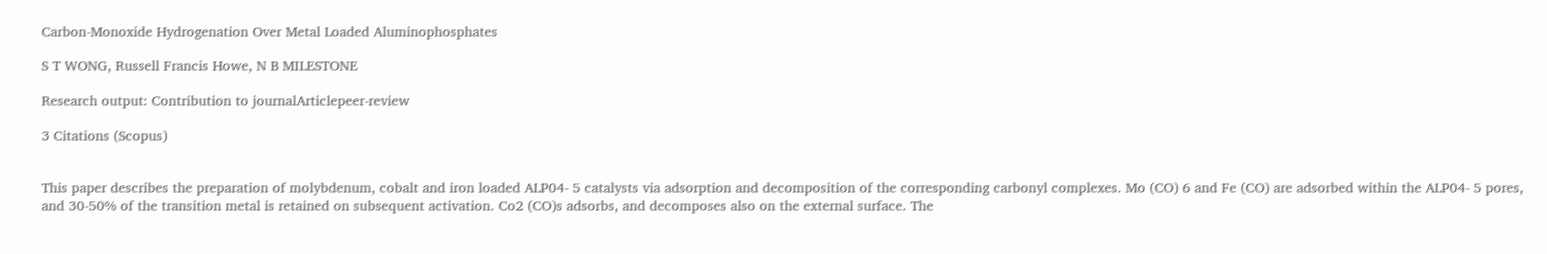Carbon-Monoxide Hydrogenation Over Metal Loaded Aluminophosphates

S T WONG, Russell Francis Howe, N B MILESTONE

Research output: Contribution to journalArticlepeer-review

3 Citations (Scopus)


This paper describes the preparation of molybdenum, cobalt and iron loaded ALP04- 5 catalysts via adsorption and decomposition of the corresponding carbonyl complexes. Mo (CO) 6 and Fe (CO) are adsorbed within the ALP04- 5 pores, and 30-50% of the transition metal is retained on subsequent activation. Co2 (CO)s adsorbs, and decomposes also on the external surface. The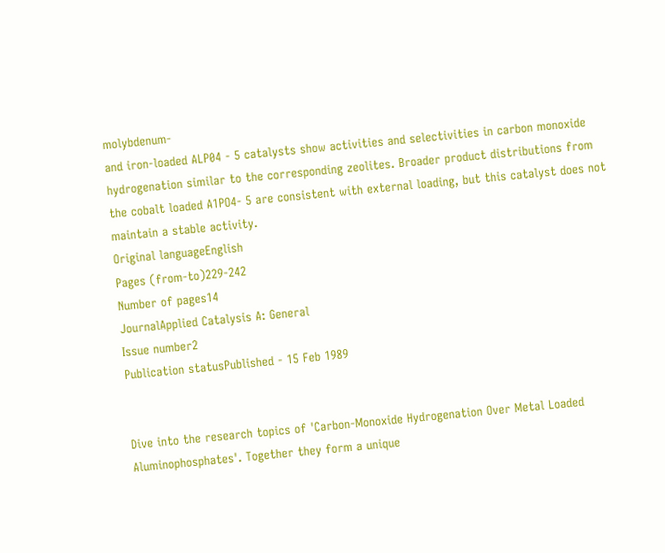molybdenum-
and iron-loaded ALP04 - 5 catalysts show activities and selectivities in carbon monoxide hydrogenation similar to the corresponding zeolites. Broader product distributions from the cobalt loaded A1PO4- 5 are consistent with external loading, but this catalyst does not maintain a stable activity.
Original languageEnglish
Pages (from-to)229-242
Number of pages14
JournalApplied Catalysis A: General
Issue number2
Publication statusPublished - 15 Feb 1989


Dive into the research topics of 'Carbon-Monoxide Hydrogenation Over Metal Loaded Aluminophosphates'. Together they form a unique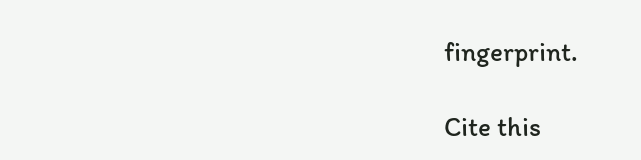fingerprint.

Cite this